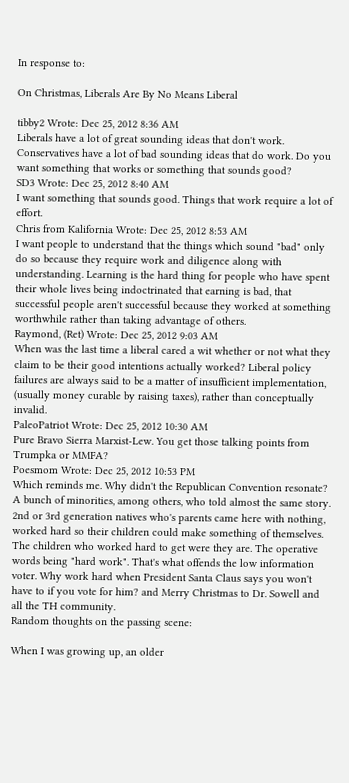In response to:

On Christmas, Liberals Are By No Means Liberal

tibby2 Wrote: Dec 25, 2012 8:36 AM
Liberals have a lot of great sounding ideas that don't work. Conservatives have a lot of bad sounding ideas that do work. Do you want something that works or something that sounds good?
SD3 Wrote: Dec 25, 2012 8:40 AM
I want something that sounds good. Things that work require a lot of effort.
Chris from Kalifornia Wrote: Dec 25, 2012 8:53 AM
I want people to understand that the things which sound "bad" only do so because they require work and diligence along with understanding. Learning is the hard thing for people who have spent their whole lives being indoctrinated that earning is bad, that successful people aren't successful because they worked at something worthwhile rather than taking advantage of others.
Raymond, (Ret) Wrote: Dec 25, 2012 9:03 AM
When was the last time a liberal cared a wit whether or not what they claim to be their good intentions actually worked? Liberal policy failures are always said to be a matter of insufficient implementation, (usually money curable by raising taxes), rather than conceptually invalid.
PaleoPatriot Wrote: Dec 25, 2012 10:30 AM
Pure Bravo Sierra Marxist-Lew. You get those talking points from Trumpka or MMFA?
Poesmom Wrote: Dec 25, 2012 10:53 PM
Which reminds me. Why didn't the Republican Convention resonate? A bunch of minorities, among others, who told almost the same story. 2nd or 3rd generation natives who's parents came here with nothing, worked hard so their children could make something of themselves. The children who worked hard to get were they are. The operative words being "hard work". That's what offends the low information voter. Why work hard when President Santa Claus says you won't have to if you vote for him? and Merry Christmas to Dr. Sowell and all the TH community.
Random thoughts on the passing scene:

When I was growing up, an older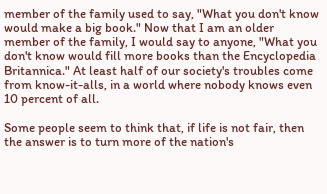member of the family used to say, "What you don't know would make a big book." Now that I am an older member of the family, I would say to anyone, "What you don't know would fill more books than the Encyclopedia Britannica." At least half of our society's troubles come from know-it-alls, in a world where nobody knows even 10 percent of all.

Some people seem to think that, if life is not fair, then the answer is to turn more of the nation's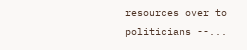resources over to politicians --...